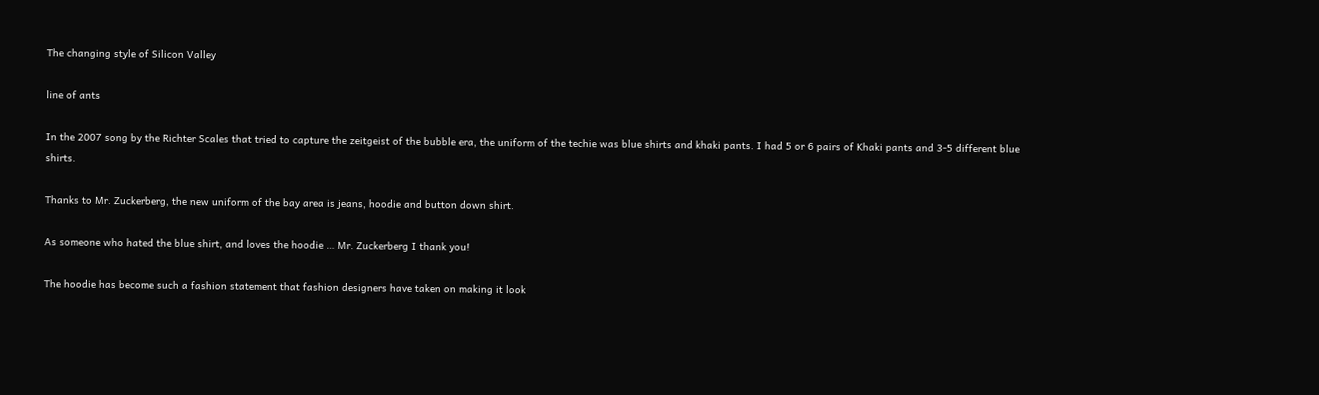The changing style of Silicon Valley

line of ants

In the 2007 song by the Richter Scales that tried to capture the zeitgeist of the bubble era, the uniform of the techie was blue shirts and khaki pants. I had 5 or 6 pairs of Khaki pants and 3-5 different blue shirts.

Thanks to Mr. Zuckerberg, the new uniform of the bay area is jeans, hoodie and button down shirt.

As someone who hated the blue shirt, and loves the hoodie … Mr. Zuckerberg I thank you!

The hoodie has become such a fashion statement that fashion designers have taken on making it look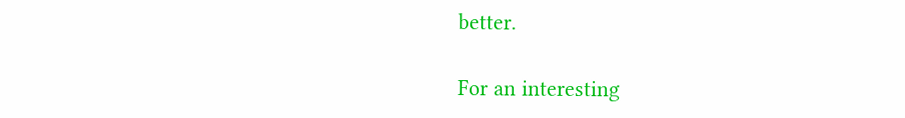better.

For an interesting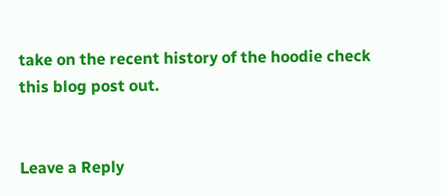take on the recent history of the hoodie check this blog post out.


Leave a Reply